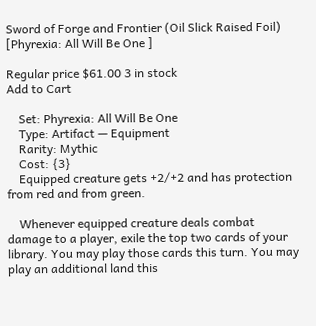Sword of Forge and Frontier (Oil Slick Raised Foil)
[Phyrexia: All Will Be One ]

Regular price $61.00 3 in stock
Add to Cart

    Set: Phyrexia: All Will Be One
    Type: Artifact — Equipment
    Rarity: Mythic
    Cost: {3}
    Equipped creature gets +2/+2 and has protection from red and from green.

    Whenever equipped creature deals combat damage to a player, exile the top two cards of your library. You may play those cards this turn. You may play an additional land this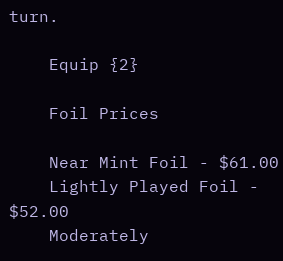turn.

    Equip {2}

    Foil Prices

    Near Mint Foil - $61.00
    Lightly Played Foil - $52.00
    Moderately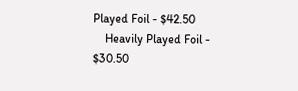Played Foil - $42.50
    Heavily Played Foil - $30.50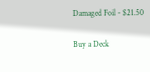Damaged Foil - $21.50

Buy a Deck